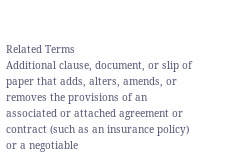Related Terms
Additional clause, document, or slip of paper that adds, alters, amends, or removes the provisions of an associated or attached agreement or contract (such as an insurance policy) or a negotiable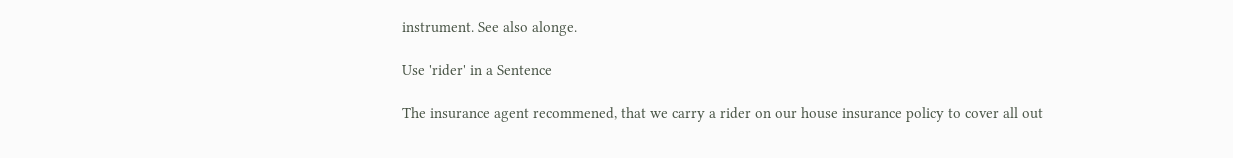instrument. See also alonge.

Use 'rider' in a Sentence

The insurance agent recommened, that we carry a rider on our house insurance policy to cover all out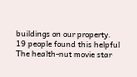buildings on our property.
19 people found this helpful
The health-nut movie star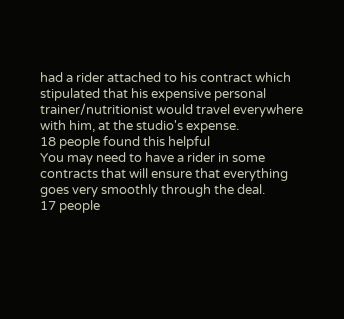had a rider attached to his contract which stipulated that his expensive personal trainer/nutritionist would travel everywhere with him, at the studio's expense.
18 people found this helpful
You may need to have a rider in some contracts that will ensure that everything goes very smoothly through the deal.
17 people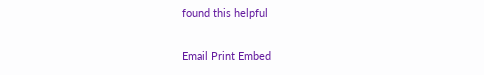found this helpful

Email Print Embed